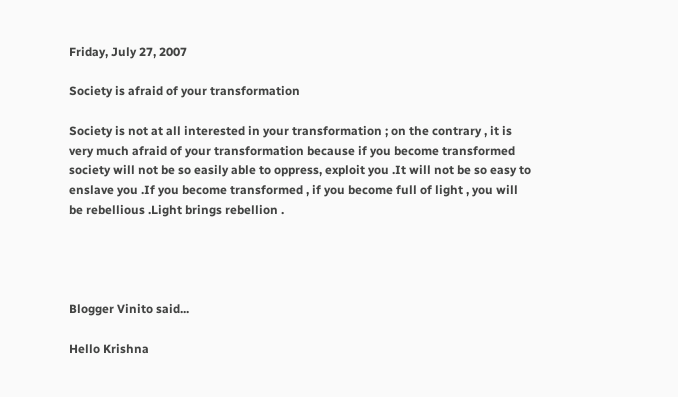Friday, July 27, 2007

Society is afraid of your transformation

Society is not at all interested in your transformation ; on the contrary , it is very much afraid of your transformation because if you become transformed society will not be so easily able to oppress, exploit you .It will not be so easy to enslave you .If you become transformed , if you become full of light , you will be rebellious .Light brings rebellion .




Blogger Vinito said...

Hello Krishna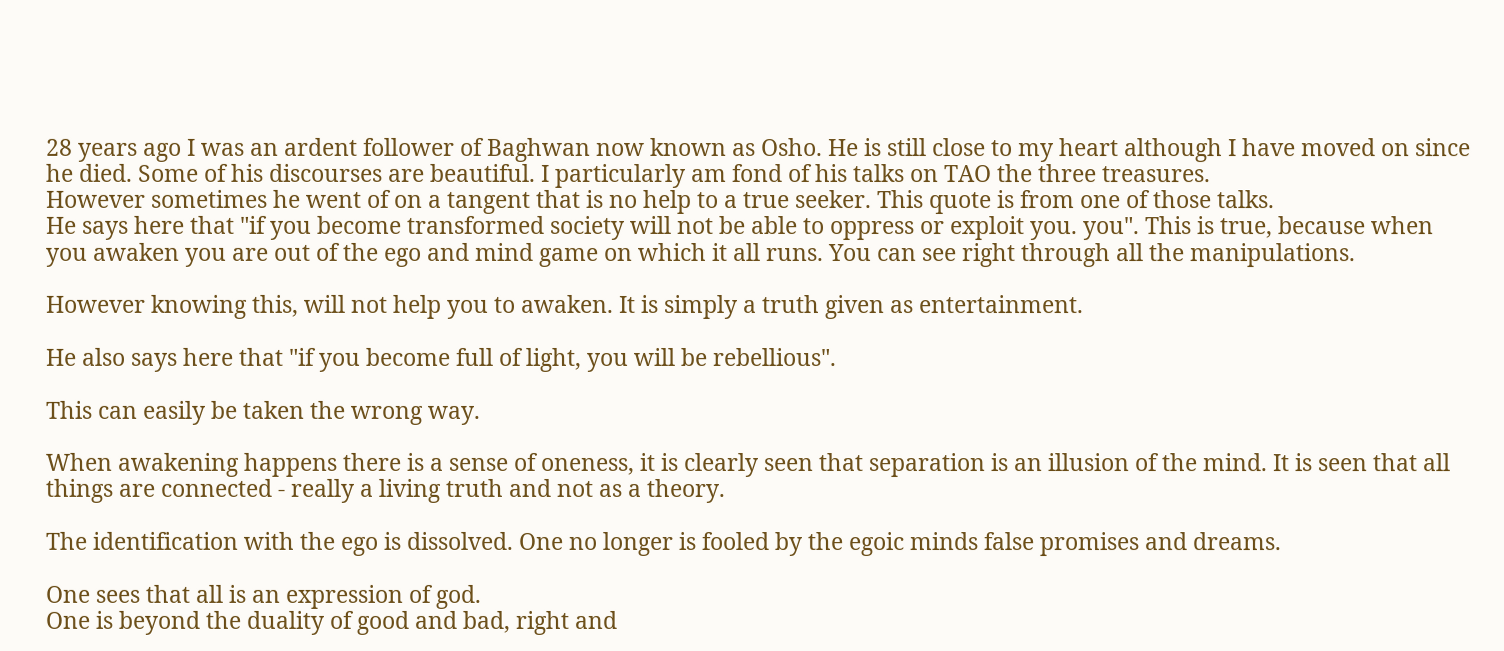28 years ago I was an ardent follower of Baghwan now known as Osho. He is still close to my heart although I have moved on since he died. Some of his discourses are beautiful. I particularly am fond of his talks on TAO the three treasures.
However sometimes he went of on a tangent that is no help to a true seeker. This quote is from one of those talks.
He says here that "if you become transformed society will not be able to oppress or exploit you. you". This is true, because when you awaken you are out of the ego and mind game on which it all runs. You can see right through all the manipulations.

However knowing this, will not help you to awaken. It is simply a truth given as entertainment.

He also says here that "if you become full of light, you will be rebellious".

This can easily be taken the wrong way.

When awakening happens there is a sense of oneness, it is clearly seen that separation is an illusion of the mind. It is seen that all things are connected - really a living truth and not as a theory.

The identification with the ego is dissolved. One no longer is fooled by the egoic minds false promises and dreams.

One sees that all is an expression of god.
One is beyond the duality of good and bad, right and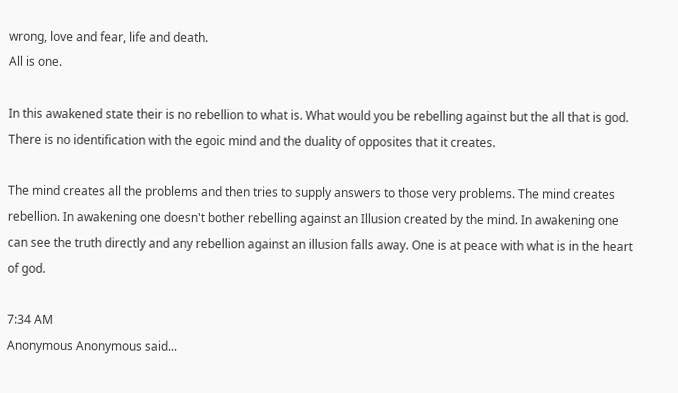wrong, love and fear, life and death.
All is one.

In this awakened state their is no rebellion to what is. What would you be rebelling against but the all that is god. There is no identification with the egoic mind and the duality of opposites that it creates.

The mind creates all the problems and then tries to supply answers to those very problems. The mind creates rebellion. In awakening one doesn't bother rebelling against an Illusion created by the mind. In awakening one can see the truth directly and any rebellion against an illusion falls away. One is at peace with what is in the heart of god.

7:34 AM
Anonymous Anonymous said...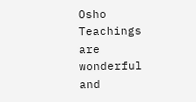Osho Teachings are wonderful and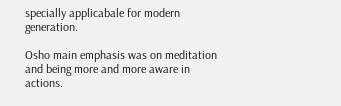specially applicabale for modern generation.

Osho main emphasis was on meditation and being more and more aware in actions.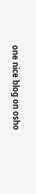one nice blog on osho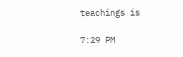teachings is

7:29 PM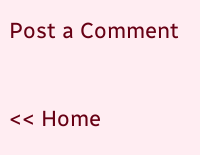Post a Comment

<< Home